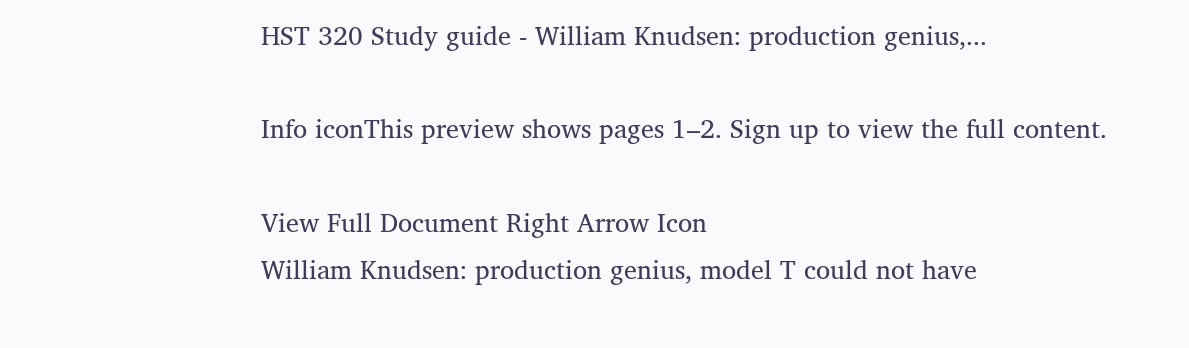HST 320 Study guide - William Knudsen: production genius,...

Info iconThis preview shows pages 1–2. Sign up to view the full content.

View Full Document Right Arrow Icon
William Knudsen: production genius, model T could not have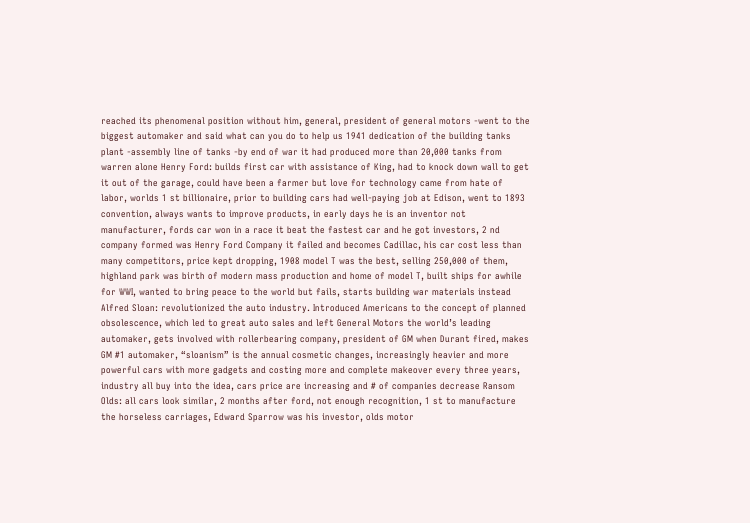reached its phenomenal position without him, general, president of general motors -went to the biggest automaker and said what can you do to help us 1941 dedication of the building tanks plant -assembly line of tanks -by end of war it had produced more than 20,000 tanks from warren alone Henry Ford: builds first car with assistance of King, had to knock down wall to get it out of the garage, could have been a farmer but love for technology came from hate of labor, worlds 1 st billionaire, prior to building cars had well-paying job at Edison, went to 1893 convention, always wants to improve products, in early days he is an inventor not manufacturer, fords car won in a race it beat the fastest car and he got investors, 2 nd company formed was Henry Ford Company it failed and becomes Cadillac, his car cost less than many competitors, price kept dropping, 1908 model T was the best, selling 250,000 of them, highland park was birth of modern mass production and home of model T, built ships for awhile for WWI, wanted to bring peace to the world but fails, starts building war materials instead Alfred Sloan: revolutionized the auto industry. Introduced Americans to the concept of planned obsolescence, which led to great auto sales and left General Motors the world’s leading automaker, gets involved with rollerbearing company, president of GM when Durant fired, makes GM #1 automaker, “sloanism” is the annual cosmetic changes, increasingly heavier and more powerful cars with more gadgets and costing more and complete makeover every three years, industry all buy into the idea, cars price are increasing and # of companies decrease Ransom Olds: all cars look similar, 2 months after ford, not enough recognition, 1 st to manufacture the horseless carriages, Edward Sparrow was his investor, olds motor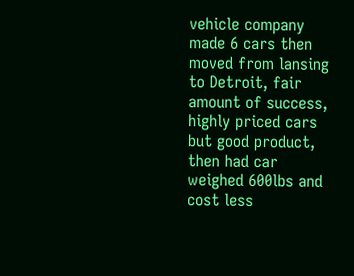vehicle company made 6 cars then moved from lansing to Detroit, fair amount of success, highly priced cars but good product, then had car weighed 600lbs and cost less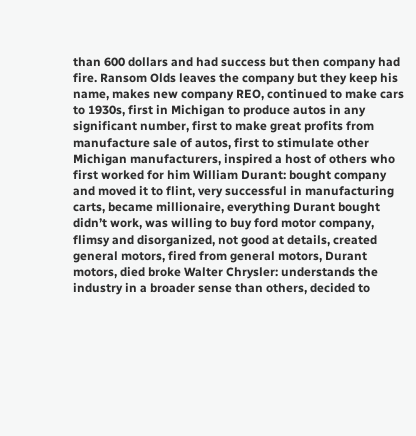than 600 dollars and had success but then company had fire. Ransom Olds leaves the company but they keep his name, makes new company REO, continued to make cars to 1930s, first in Michigan to produce autos in any significant number, first to make great profits from manufacture sale of autos, first to stimulate other Michigan manufacturers, inspired a host of others who first worked for him William Durant: bought company and moved it to flint, very successful in manufacturing carts, became millionaire, everything Durant bought didn’t work, was willing to buy ford motor company, flimsy and disorganized, not good at details, created general motors, fired from general motors, Durant motors, died broke Walter Chrysler: understands the industry in a broader sense than others, decided to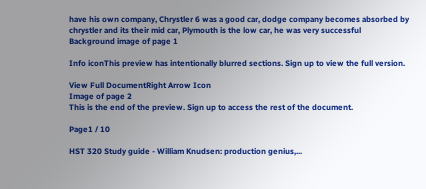have his own company, Chrystler 6 was a good car, dodge company becomes absorbed by chrystler and its their mid car, Plymouth is the low car, he was very successful
Background image of page 1

Info iconThis preview has intentionally blurred sections. Sign up to view the full version.

View Full DocumentRight Arrow Icon
Image of page 2
This is the end of the preview. Sign up to access the rest of the document.

Page1 / 10

HST 320 Study guide - William Knudsen: production genius,...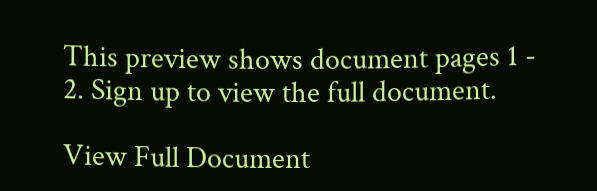This preview shows document pages 1 - 2. Sign up to view the full document.

View Full Document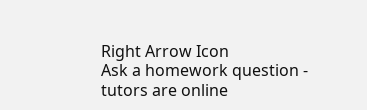Right Arrow Icon
Ask a homework question - tutors are online